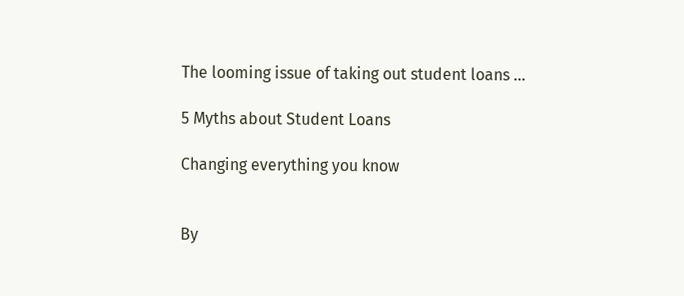The looming issue of taking out student loans …

5 Myths about Student Loans

Changing everything you know


By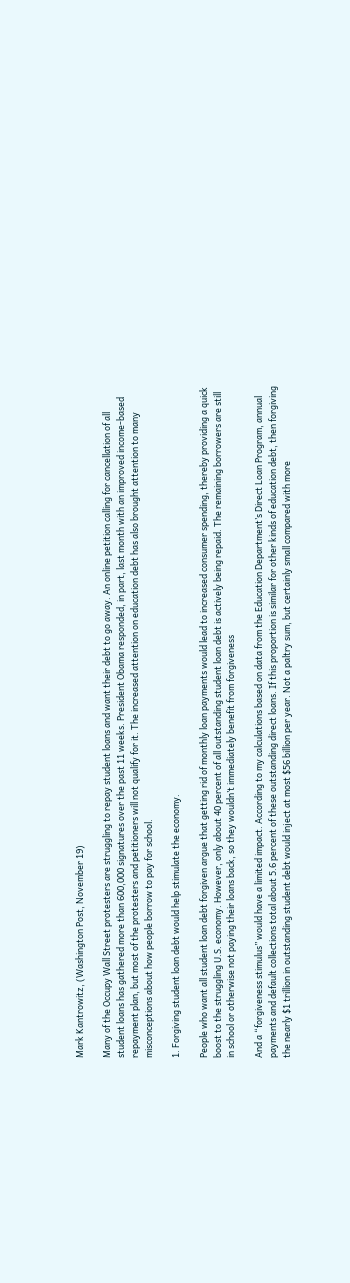Mark Kantrowitz, (Washington Post, November 19)

Many of the Occupy Wall Street protesters are struggling to repay student loans and want their debt to go away. An online petition calling for cancellation of all student loans has gathered more than 600,000 signatures over the past 11 weeks. President Obama responded, in part, last month with an improved income-based repayment plan, but most of the protesters and petitioners will not qualify for it. The increased attention on education debt has also brought attention to many misconceptions about how people borrow to pay for school.

1. Forgiving student loan debt would help stimulate the economy.

People who want all student loan debt forgiven argue that getting rid of monthly loan payments would lead to increased consumer spending, thereby providing a quick boost to the struggling U.S. economy. However, only about 40 percent of all outstanding student loan debt is actively being repaid. The remaining borrowers are still in school or otherwise not paying their loans back, so they wouldn’t immediately benefit from forgiveness

And a “forgiveness stimulus” would have a limited impact. According to my calculations based on data from the Education Department’s Direct Loan Program, annual payments and default collections total about 5.6 percent of these outstanding direct loans. If this proportion is similar for other kinds of education debt, then forgiving the nearly $1 trillion in outstanding student debt would inject at most $56 billion per year. Not a paltry sum, but certainly small compared with more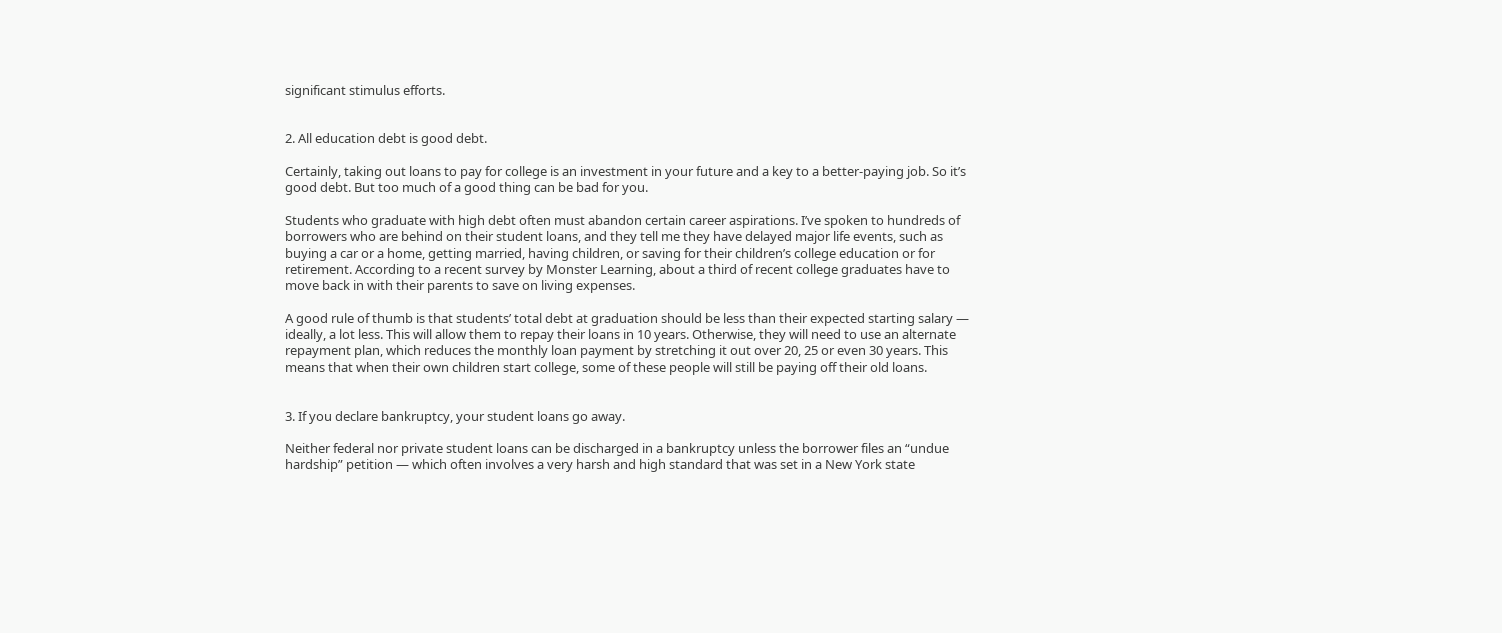significant stimulus efforts.


2. All education debt is good debt.

Certainly, taking out loans to pay for college is an investment in your future and a key to a better-paying job. So it’s good debt. But too much of a good thing can be bad for you.

Students who graduate with high debt often must abandon certain career aspirations. I’ve spoken to hundreds of borrowers who are behind on their student loans, and they tell me they have delayed major life events, such as buying a car or a home, getting married, having children, or saving for their children’s college education or for retirement. According to a recent survey by Monster Learning, about a third of recent college graduates have to move back in with their parents to save on living expenses.

A good rule of thumb is that students’ total debt at graduation should be less than their expected starting salary — ideally, a lot less. This will allow them to repay their loans in 10 years. Otherwise, they will need to use an alternate repayment plan, which reduces the monthly loan payment by stretching it out over 20, 25 or even 30 years. This means that when their own children start college, some of these people will still be paying off their old loans.


3. If you declare bankruptcy, your student loans go away.

Neither federal nor private student loans can be discharged in a bankruptcy unless the borrower files an “undue hardship” petition — which often involves a very harsh and high standard that was set in a New York state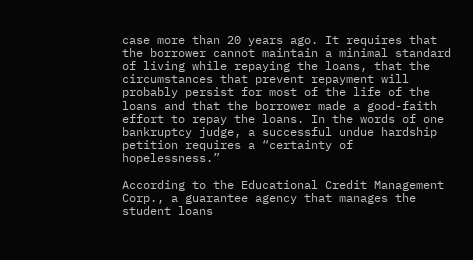case more than 20 years ago. It requires that the borrower cannot maintain a minimal standard of living while repaying the loans, that the circumstances that prevent repayment will probably persist for most of the life of the loans and that the borrower made a good-faith effort to repay the loans. In the words of one bankruptcy judge, a successful undue hardship petition requires a “certainty of hopelessness.”

According to the Educational Credit Management Corp., a guarantee agency that manages the student loans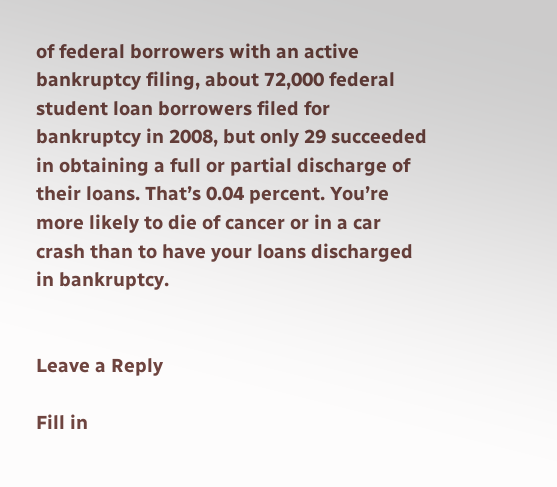of federal borrowers with an active bankruptcy filing, about 72,000 federal student loan borrowers filed for bankruptcy in 2008, but only 29 succeeded in obtaining a full or partial discharge of their loans. That’s 0.04 percent. You’re more likely to die of cancer or in a car crash than to have your loans discharged in bankruptcy.


Leave a Reply

Fill in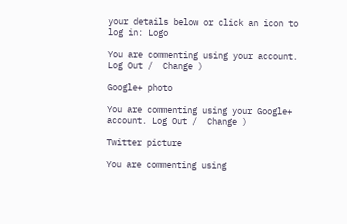your details below or click an icon to log in: Logo

You are commenting using your account. Log Out /  Change )

Google+ photo

You are commenting using your Google+ account. Log Out /  Change )

Twitter picture

You are commenting using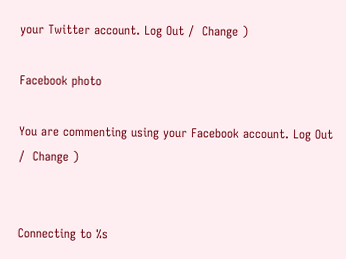your Twitter account. Log Out /  Change )

Facebook photo

You are commenting using your Facebook account. Log Out /  Change )


Connecting to %s